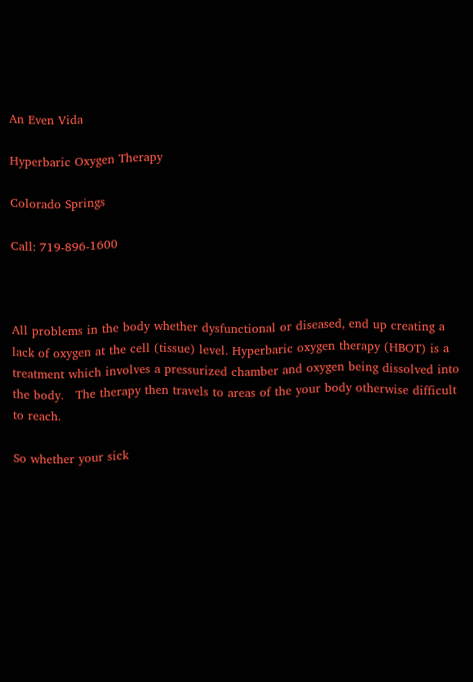An Even Vida

Hyperbaric Oxygen Therapy

Colorado Springs

Call: 719-896-1600



All problems in the body whether dysfunctional or diseased, end up creating a lack of oxygen at the cell (tissue) level. Hyperbaric oxygen therapy (HBOT) is a treatment which involves a pressurized chamber and oxygen being dissolved into the body.   The therapy then travels to areas of the your body otherwise difficult to reach.

So whether your sick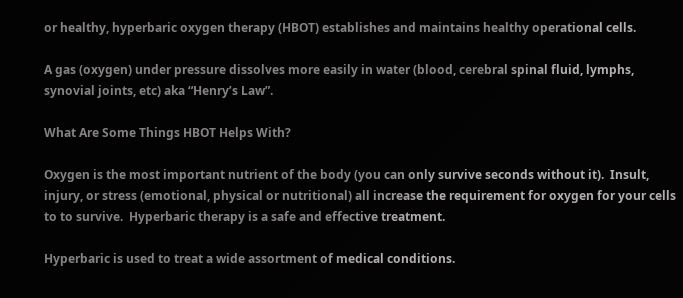or healthy, hyperbaric oxygen therapy (HBOT) establishes and maintains healthy operational cells.

A gas (oxygen) under pressure dissolves more easily in water (blood, cerebral spinal fluid, lymphs, synovial joints, etc) aka “Henry’s Law”.

What Are Some Things HBOT Helps With?

Oxygen is the most important nutrient of the body (you can only survive seconds without it).  Insult, injury, or stress (emotional, physical or nutritional) all increase the requirement for oxygen for your cells to to survive.  Hyperbaric therapy is a safe and effective treatment.

Hyperbaric is used to treat a wide assortment of medical conditions.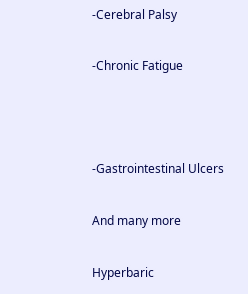-Cerebral Palsy

-Chronic Fatigue



-Gastrointestinal Ulcers

And many more

Hyperbaric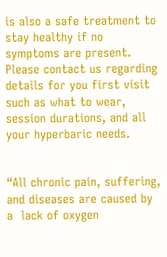is also a safe treatment to stay healthy if no symptoms are present.  Please contact us regarding details for you first visit such as what to wear, session durations, and all your hyperbaric needs.


“All chronic pain, suffering, and diseases are caused by a  lack of oxygen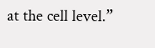at the cell level.”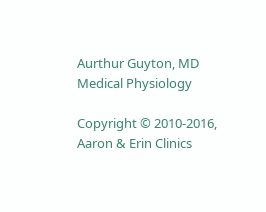Aurthur Guyton, MD Medical Physiology

Copyright © 2010-2016, Aaron & Erin Clinics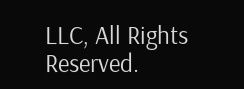LLC, All Rights Reserved.